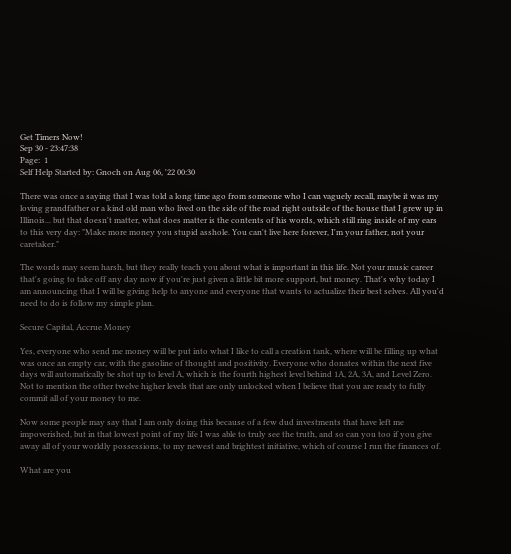Get Timers Now!
Sep 30 - 23:47:38
Page:  1
Self Help Started by: Gnoch on Aug 06, '22 00:30

There was once a saying that I was told a long time ago from someone who I can vaguely recall, maybe it was my loving grandfather or a kind old man who lived on the side of the road right outside of the house that I grew up in Illinois... but that doesn't matter, what does matter is the contents of his words, which still ring inside of my ears to this very day: "Make more money you stupid asshole. You can't live here forever, I'm your father, not your caretaker."

The words may seem harsh, but they really teach you about what is important in this life. Not your music career that's going to take off any day now if you're just given a little bit more support, but money. That's why today I am announcing that I will be giving help to anyone and everyone that wants to actualize their best selves. All you'd need to do is follow my simple plan.

Secure Capital, Accrue Money

Yes, everyone who send me money will be put into what I like to call a creation tank, where will be filling up what was once an empty car, with the gasoline of thought and positivity. Everyone who donates within the next five days will automatically be shot up to level A, which is the fourth highest level behind 1A, 2A, 3A, and Level Zero. Not to mention the other twelve higher levels that are only unlocked when I believe that you are ready to fully commit all of your money to me.

Now some people may say that I am only doing this because of a few dud investments that have left me impoverished, but in that lowest point of my life I was able to truly see the truth, and so can you too if you give away all of your worldly possessions, to my newest and brightest initiative, which of course I run the finances of.

What are you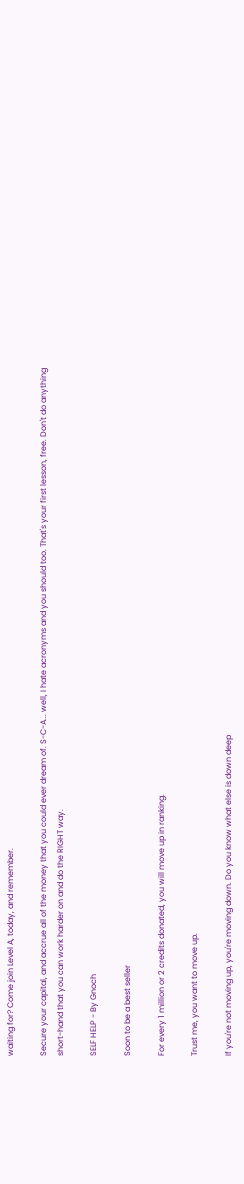waiting for? Come join Level A, today, and remember.

Secure your capital, and accrue all of the money that you could ever dream of. S-C-A... well, I hate acronyms and you should too. That's your first lesson, free. Don't do anything short-hand that you can work harder on and do the RIGHT way.

SELF HELP - By Gnoch

Soon to be a best seller

For every 1 million or 2 credits donated, you will move up in ranking.

Trust me, you want to move up.

If you're not moving up, you're moving down. Do you know what else is down deep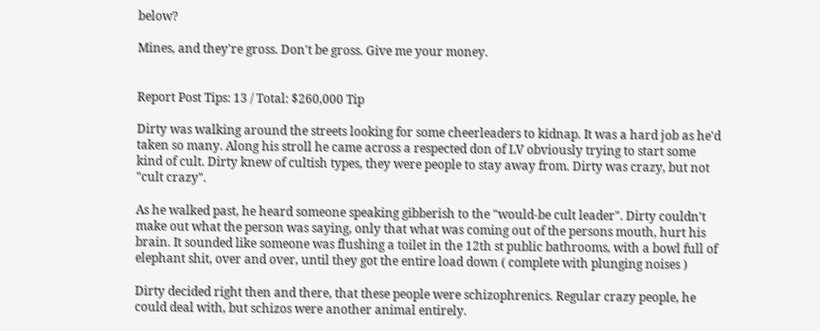below?

Mines, and they're gross. Don't be gross. Give me your money.


Report Post Tips: 13 / Total: $260,000 Tip

Dirty was walking around the streets looking for some cheerleaders to kidnap. It was a hard job as he'd taken so many. Along his stroll he came across a respected don of LV obviously trying to start some kind of cult. Dirty knew of cultish types, they were people to stay away from. Dirty was crazy, but not "cult crazy".

As he walked past, he heard someone speaking gibberish to the "would-be cult leader". Dirty couldn't make out what the person was saying, only that what was coming out of the persons mouth, hurt his brain. It sounded like someone was flushing a toilet in the 12th st public bathrooms, with a bowl full of elephant shit, over and over, until they got the entire load down ( complete with plunging noises )

Dirty decided right then and there, that these people were schizophrenics. Regular crazy people, he could deal with, but schizos were another animal entirely.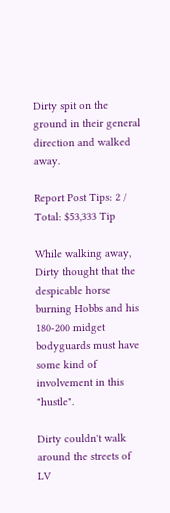Dirty spit on the ground in their general direction and walked away.

Report Post Tips: 2 / Total: $53,333 Tip

While walking away, Dirty thought that the despicable horse burning Hobbs and his 180-200 midget bodyguards must have some kind of involvement in this "hustle".

Dirty couldn't walk around the streets of LV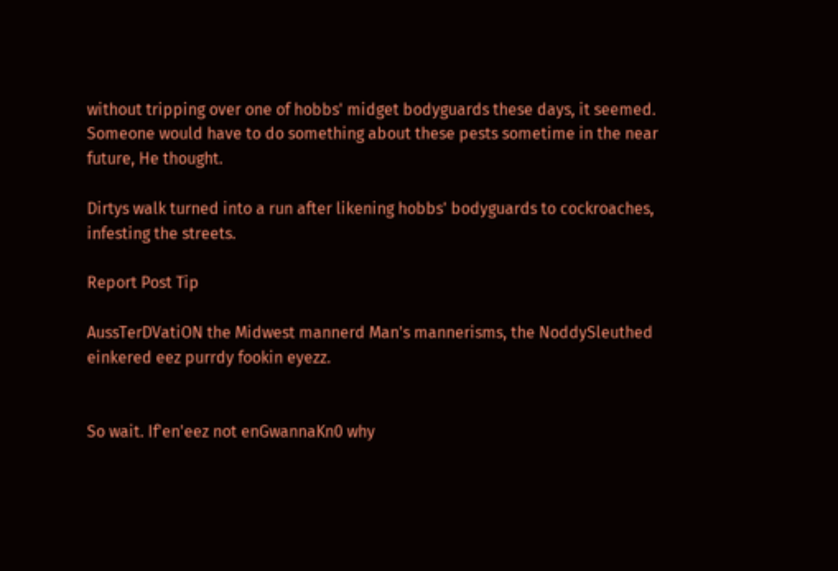without tripping over one of hobbs' midget bodyguards these days, it seemed. Someone would have to do something about these pests sometime in the near future, He thought.

Dirtys walk turned into a run after likening hobbs' bodyguards to cockroaches, infesting the streets.

Report Post Tip

AussTerDVatiON the Midwest mannerd Man's mannerisms, the NoddySleuthed einkered eez purrdy fookin eyezz.


So wait. If'en'eez not enGwannaKn0 why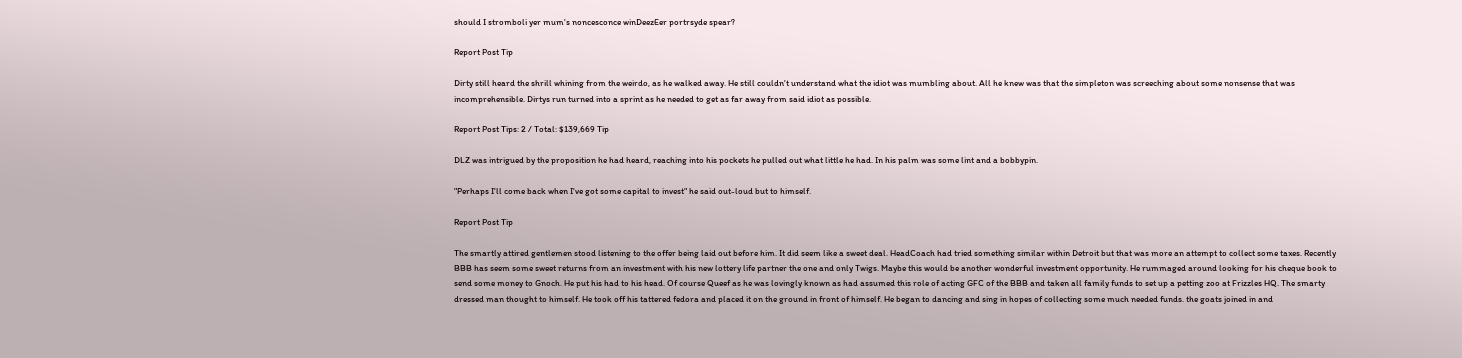should I stromboli yer mum's noncesconce winDeezEer portrsyde spear?

Report Post Tip

Dirty still heard the shrill whining from the weirdo, as he walked away. He still couldn't understand what the idiot was mumbling about. All he knew was that the simpleton was screeching about some nonsense that was incomprehensible. Dirtys run turned into a sprint as he needed to get as far away from said idiot as possible.

Report Post Tips: 2 / Total: $139,669 Tip

DLZ was intrigued by the proposition he had heard, reaching into his pockets he pulled out what little he had. In his palm was some lint and a bobbypin.

"Perhaps I'll come back when I've got some capital to invest" he said out-loud but to himself.

Report Post Tip

The smartly attired gentlemen stood listening to the offer being laid out before him. It did seem like a sweet deal. HeadCoach had tried something similar within Detroit but that was more an attempt to collect some taxes. Recently BBB has seem some sweet returns from an investment with his new lottery life partner the one and only Twigs. Maybe this would be another wonderful investment opportunity. He rummaged around looking for his cheque book to send some money to Gnoch. He put his had to his head. Of course Queef as he was lovingly known as had assumed this role of acting GFC of the BBB and taken all family funds to set up a petting zoo at Frizzles HQ. The smarty dressed man thought to himself. He took off his tattered fedora and placed it on the ground in front of himself. He began to dancing and sing in hopes of collecting some much needed funds. the goats joined in and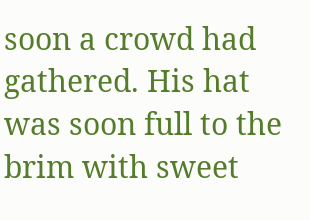soon a crowd had gathered. His hat was soon full to the brim with sweet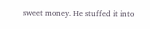sweet money. He stuffed it into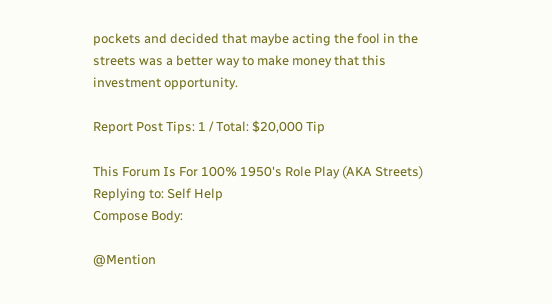pockets and decided that maybe acting the fool in the streets was a better way to make money that this investment opportunity.

Report Post Tips: 1 / Total: $20,000 Tip

This Forum Is For 100% 1950's Role Play (AKA Streets)
Replying to: Self Help
Compose Body:

@Mention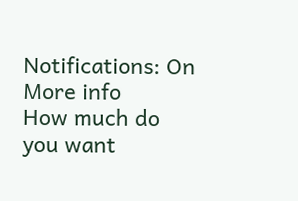Notifications: On More info
How much do you want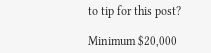to tip for this post?

Minimum $20,000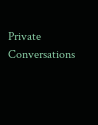Private Conversations